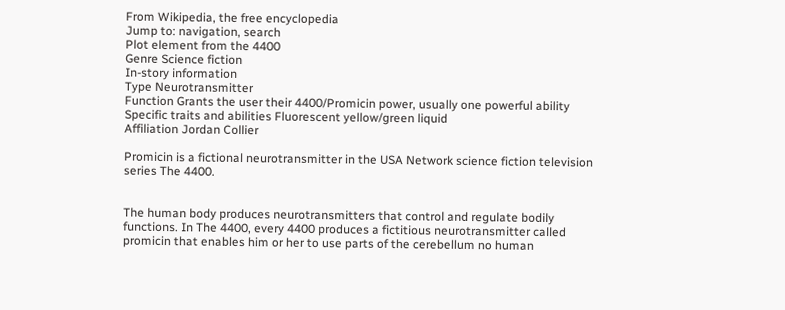From Wikipedia, the free encyclopedia
Jump to: navigation, search
Plot element from the 4400
Genre Science fiction
In-story information
Type Neurotransmitter
Function Grants the user their 4400/Promicin power, usually one powerful ability
Specific traits and abilities Fluorescent yellow/green liquid
Affiliation Jordan Collier

Promicin is a fictional neurotransmitter in the USA Network science fiction television series The 4400.


The human body produces neurotransmitters that control and regulate bodily functions. In The 4400, every 4400 produces a fictitious neurotransmitter called promicin that enables him or her to use parts of the cerebellum no human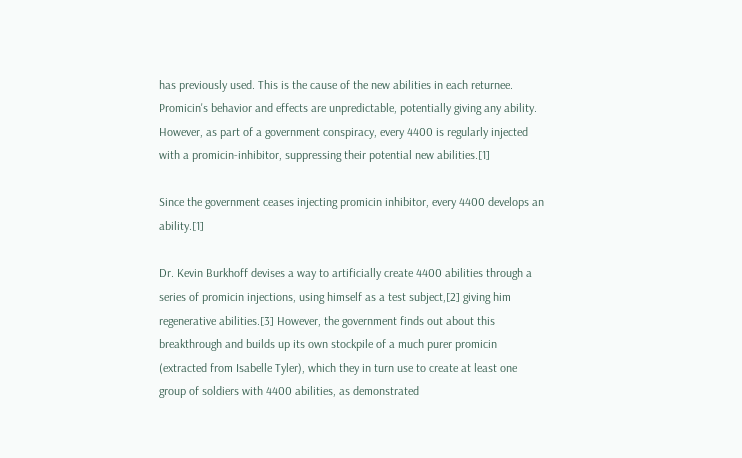has previously used. This is the cause of the new abilities in each returnee. Promicin's behavior and effects are unpredictable, potentially giving any ability. However, as part of a government conspiracy, every 4400 is regularly injected with a promicin-inhibitor, suppressing their potential new abilities.[1]

Since the government ceases injecting promicin inhibitor, every 4400 develops an ability.[1]

Dr. Kevin Burkhoff devises a way to artificially create 4400 abilities through a series of promicin injections, using himself as a test subject,[2] giving him regenerative abilities.[3] However, the government finds out about this breakthrough and builds up its own stockpile of a much purer promicin (extracted from Isabelle Tyler), which they in turn use to create at least one group of soldiers with 4400 abilities, as demonstrated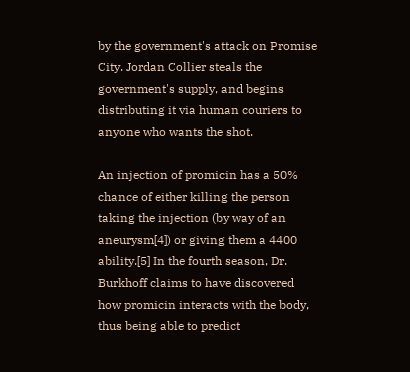by the government's attack on Promise City. Jordan Collier steals the government's supply, and begins distributing it via human couriers to anyone who wants the shot.

An injection of promicin has a 50% chance of either killing the person taking the injection (by way of an aneurysm[4]) or giving them a 4400 ability.[5] In the fourth season, Dr. Burkhoff claims to have discovered how promicin interacts with the body, thus being able to predict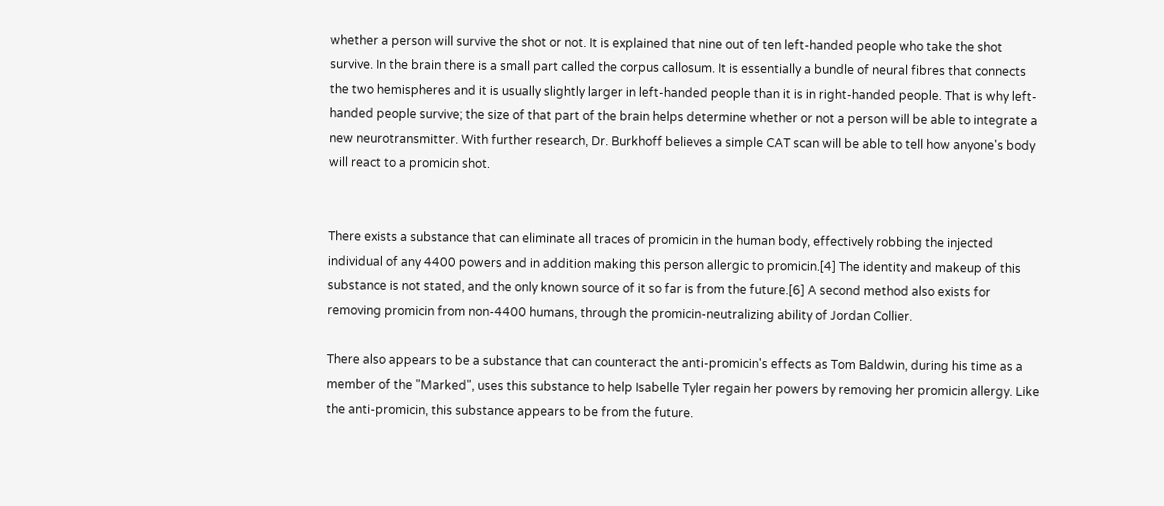whether a person will survive the shot or not. It is explained that nine out of ten left-handed people who take the shot survive. In the brain there is a small part called the corpus callosum. It is essentially a bundle of neural fibres that connects the two hemispheres and it is usually slightly larger in left-handed people than it is in right-handed people. That is why left-handed people survive; the size of that part of the brain helps determine whether or not a person will be able to integrate a new neurotransmitter. With further research, Dr. Burkhoff believes a simple CAT scan will be able to tell how anyone's body will react to a promicin shot.


There exists a substance that can eliminate all traces of promicin in the human body, effectively robbing the injected individual of any 4400 powers and in addition making this person allergic to promicin.[4] The identity and makeup of this substance is not stated, and the only known source of it so far is from the future.[6] A second method also exists for removing promicin from non-4400 humans, through the promicin-neutralizing ability of Jordan Collier.

There also appears to be a substance that can counteract the anti-promicin's effects as Tom Baldwin, during his time as a member of the "Marked", uses this substance to help Isabelle Tyler regain her powers by removing her promicin allergy. Like the anti-promicin, this substance appears to be from the future.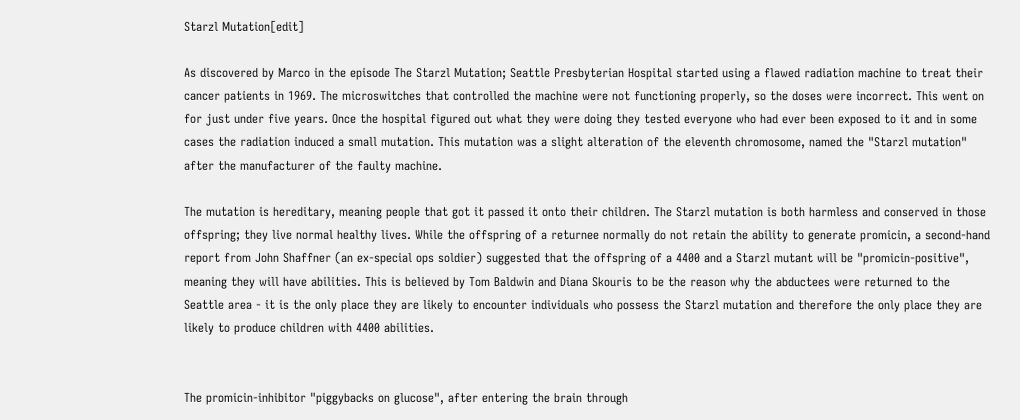Starzl Mutation[edit]

As discovered by Marco in the episode The Starzl Mutation; Seattle Presbyterian Hospital started using a flawed radiation machine to treat their cancer patients in 1969. The microswitches that controlled the machine were not functioning properly, so the doses were incorrect. This went on for just under five years. Once the hospital figured out what they were doing they tested everyone who had ever been exposed to it and in some cases the radiation induced a small mutation. This mutation was a slight alteration of the eleventh chromosome, named the "Starzl mutation" after the manufacturer of the faulty machine.

The mutation is hereditary, meaning people that got it passed it onto their children. The Starzl mutation is both harmless and conserved in those offspring; they live normal healthy lives. While the offspring of a returnee normally do not retain the ability to generate promicin, a second-hand report from John Shaffner (an ex-special ops soldier) suggested that the offspring of a 4400 and a Starzl mutant will be "promicin-positive", meaning they will have abilities. This is believed by Tom Baldwin and Diana Skouris to be the reason why the abductees were returned to the Seattle area - it is the only place they are likely to encounter individuals who possess the Starzl mutation and therefore the only place they are likely to produce children with 4400 abilities.


The promicin-inhibitor "piggybacks on glucose", after entering the brain through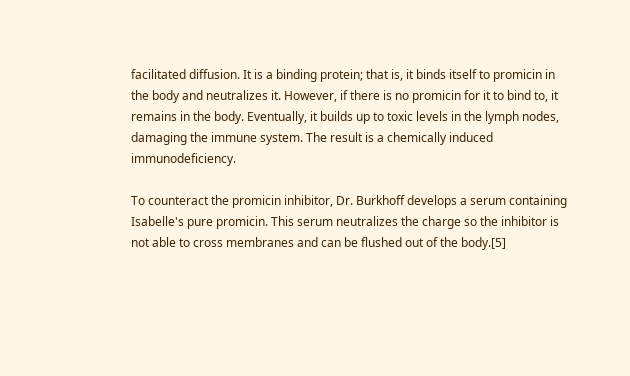facilitated diffusion. It is a binding protein; that is, it binds itself to promicin in the body and neutralizes it. However, if there is no promicin for it to bind to, it remains in the body. Eventually, it builds up to toxic levels in the lymph nodes, damaging the immune system. The result is a chemically induced immunodeficiency.

To counteract the promicin inhibitor, Dr. Burkhoff develops a serum containing Isabelle's pure promicin. This serum neutralizes the charge so the inhibitor is not able to cross membranes and can be flushed out of the body.[5]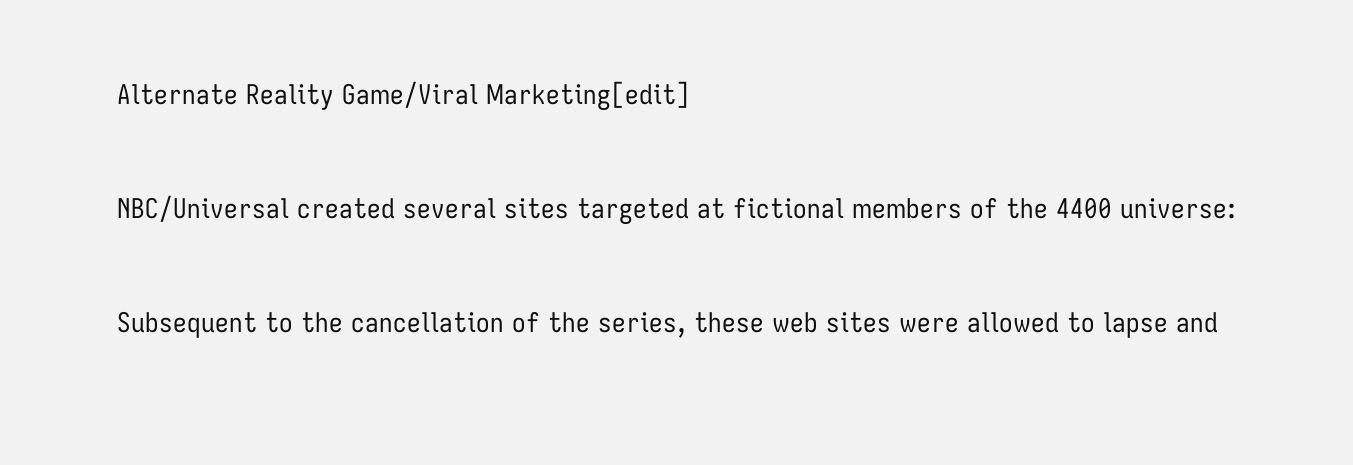Alternate Reality Game/Viral Marketing[edit]

NBC/Universal created several sites targeted at fictional members of the 4400 universe:

Subsequent to the cancellation of the series, these web sites were allowed to lapse and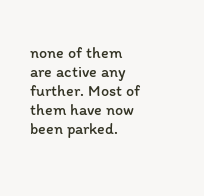none of them are active any further. Most of them have now been parked.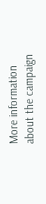More information about the campaign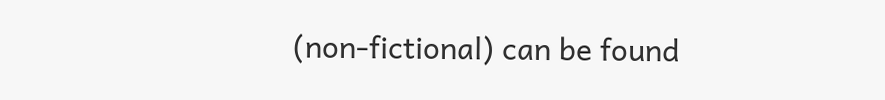(non-fictional) can be found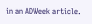in an ADWeek article.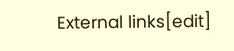External links[edit]